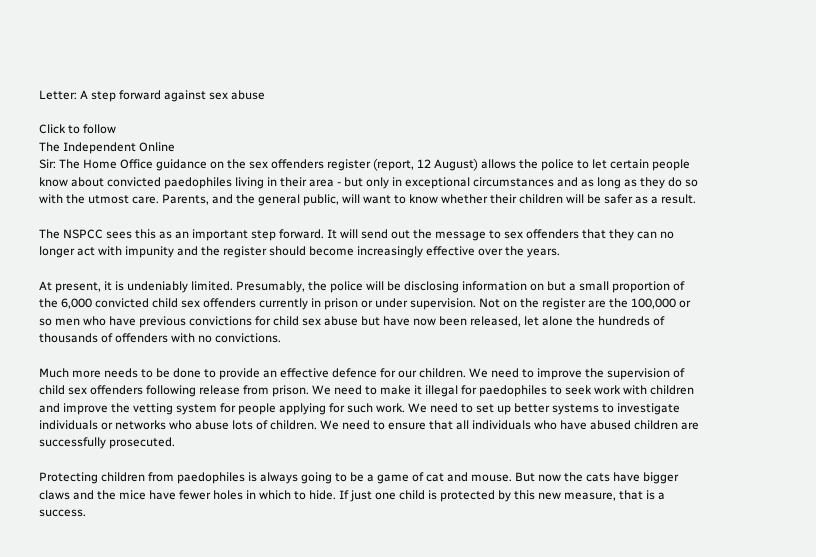Letter: A step forward against sex abuse

Click to follow
The Independent Online
Sir: The Home Office guidance on the sex offenders register (report, 12 August) allows the police to let certain people know about convicted paedophiles living in their area - but only in exceptional circumstances and as long as they do so with the utmost care. Parents, and the general public, will want to know whether their children will be safer as a result.

The NSPCC sees this as an important step forward. It will send out the message to sex offenders that they can no longer act with impunity and the register should become increasingly effective over the years.

At present, it is undeniably limited. Presumably, the police will be disclosing information on but a small proportion of the 6,000 convicted child sex offenders currently in prison or under supervision. Not on the register are the 100,000 or so men who have previous convictions for child sex abuse but have now been released, let alone the hundreds of thousands of offenders with no convictions.

Much more needs to be done to provide an effective defence for our children. We need to improve the supervision of child sex offenders following release from prison. We need to make it illegal for paedophiles to seek work with children and improve the vetting system for people applying for such work. We need to set up better systems to investigate individuals or networks who abuse lots of children. We need to ensure that all individuals who have abused children are successfully prosecuted.

Protecting children from paedophiles is always going to be a game of cat and mouse. But now the cats have bigger claws and the mice have fewer holes in which to hide. If just one child is protected by this new measure, that is a success.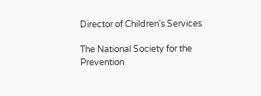Director of Children's Services

The National Society for the Prevention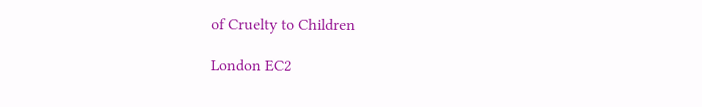of Cruelty to Children

London EC2